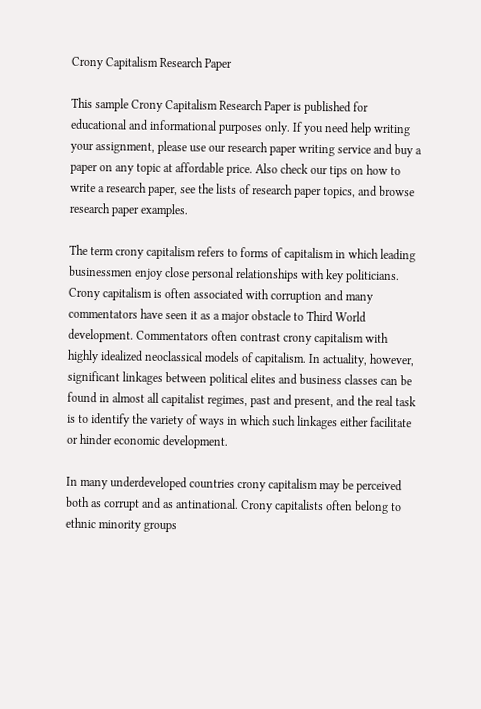Crony Capitalism Research Paper

This sample Crony Capitalism Research Paper is published for educational and informational purposes only. If you need help writing your assignment, please use our research paper writing service and buy a paper on any topic at affordable price. Also check our tips on how to write a research paper, see the lists of research paper topics, and browse research paper examples.

The term crony capitalism refers to forms of capitalism in which leading businessmen enjoy close personal relationships with key politicians. Crony capitalism is often associated with corruption and many commentators have seen it as a major obstacle to Third World development. Commentators often contrast crony capitalism with highly idealized neoclassical models of capitalism. In actuality, however, significant linkages between political elites and business classes can be found in almost all capitalist regimes, past and present, and the real task is to identify the variety of ways in which such linkages either facilitate or hinder economic development.

In many underdeveloped countries crony capitalism may be perceived both as corrupt and as antinational. Crony capitalists often belong to ethnic minority groups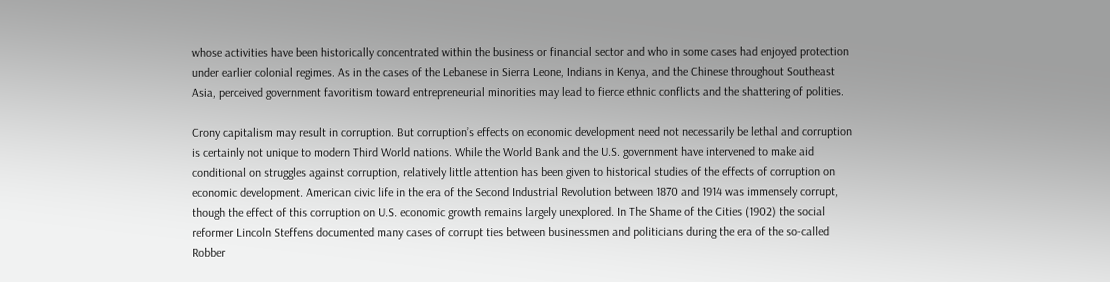whose activities have been historically concentrated within the business or financial sector and who in some cases had enjoyed protection under earlier colonial regimes. As in the cases of the Lebanese in Sierra Leone, Indians in Kenya, and the Chinese throughout Southeast Asia, perceived government favoritism toward entrepreneurial minorities may lead to fierce ethnic conflicts and the shattering of polities.

Crony capitalism may result in corruption. But corruption’s effects on economic development need not necessarily be lethal and corruption is certainly not unique to modern Third World nations. While the World Bank and the U.S. government have intervened to make aid conditional on struggles against corruption, relatively little attention has been given to historical studies of the effects of corruption on economic development. American civic life in the era of the Second Industrial Revolution between 1870 and 1914 was immensely corrupt, though the effect of this corruption on U.S. economic growth remains largely unexplored. In The Shame of the Cities (1902) the social reformer Lincoln Steffens documented many cases of corrupt ties between businessmen and politicians during the era of the so-called Robber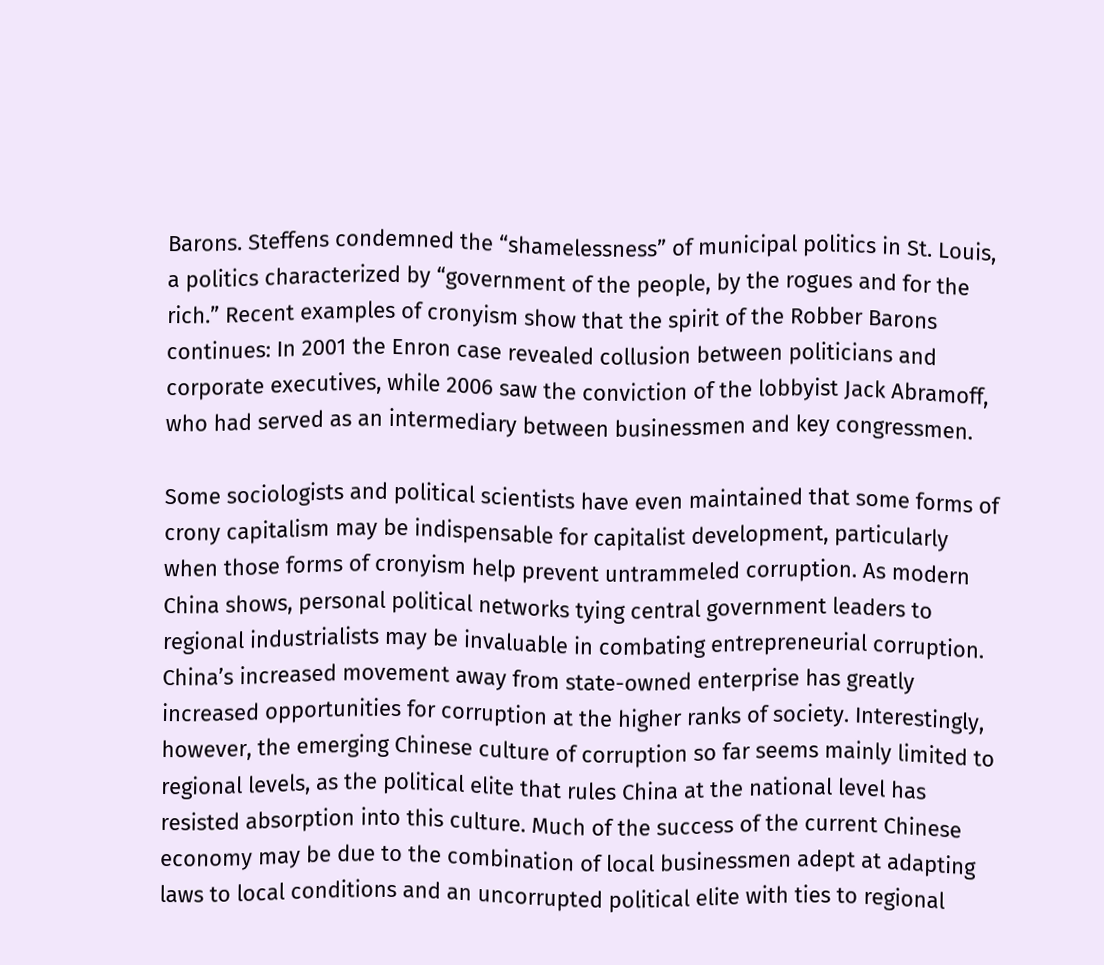Barons. Steffens condemned the “shamelessness” of municipal politics in St. Louis, a politics characterized by “government of the people, by the rogues and for the rich.” Recent examples of cronyism show that the spirit of the Robber Barons continues: In 2001 the Enron case revealed collusion between politicians and corporate executives, while 2006 saw the conviction of the lobbyist Jack Abramoff, who had served as an intermediary between businessmen and key congressmen.

Some sociologists and political scientists have even maintained that some forms of crony capitalism may be indispensable for capitalist development, particularly when those forms of cronyism help prevent untrammeled corruption. As modern China shows, personal political networks tying central government leaders to regional industrialists may be invaluable in combating entrepreneurial corruption. China’s increased movement away from state-owned enterprise has greatly increased opportunities for corruption at the higher ranks of society. Interestingly, however, the emerging Chinese culture of corruption so far seems mainly limited to regional levels, as the political elite that rules China at the national level has resisted absorption into this culture. Much of the success of the current Chinese economy may be due to the combination of local businessmen adept at adapting laws to local conditions and an uncorrupted political elite with ties to regional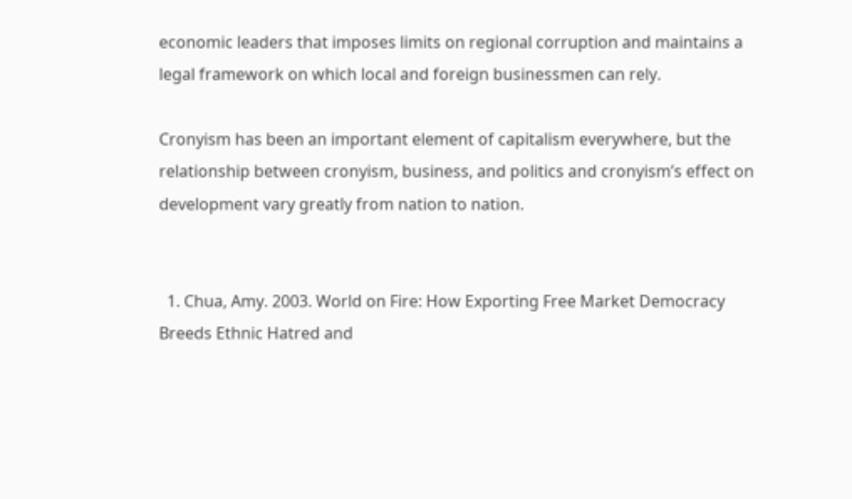economic leaders that imposes limits on regional corruption and maintains a legal framework on which local and foreign businessmen can rely.

Cronyism has been an important element of capitalism everywhere, but the relationship between cronyism, business, and politics and cronyism’s effect on development vary greatly from nation to nation.


  1. Chua, Amy. 2003. World on Fire: How Exporting Free Market Democracy Breeds Ethnic Hatred and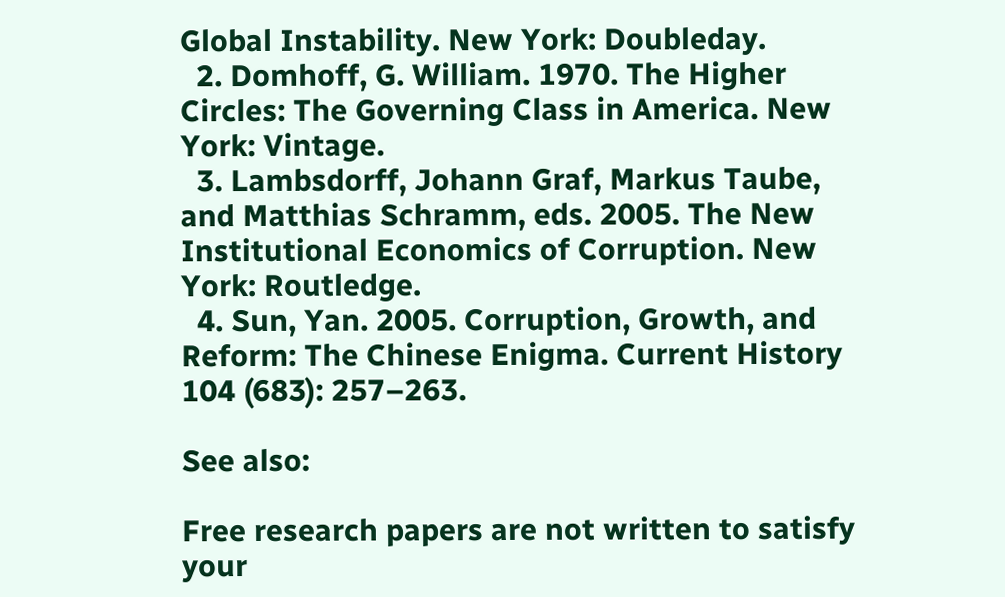Global Instability. New York: Doubleday.
  2. Domhoff, G. William. 1970. The Higher Circles: The Governing Class in America. New York: Vintage.
  3. Lambsdorff, Johann Graf, Markus Taube, and Matthias Schramm, eds. 2005. The New Institutional Economics of Corruption. New York: Routledge.
  4. Sun, Yan. 2005. Corruption, Growth, and Reform: The Chinese Enigma. Current History 104 (683): 257–263.

See also:

Free research papers are not written to satisfy your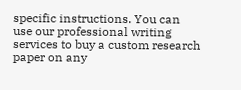specific instructions. You can use our professional writing services to buy a custom research paper on any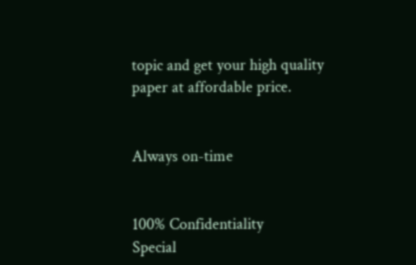topic and get your high quality paper at affordable price.


Always on-time


100% Confidentiality
Special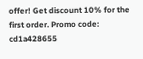offer! Get discount 10% for the first order. Promo code: cd1a428655